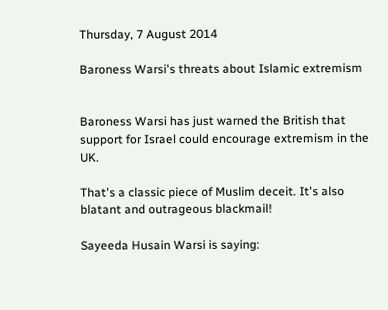Thursday, 7 August 2014

Baroness Warsi's threats about Islamic extremism


Baroness Warsi has just warned the British that support for Israel could encourage extremism in the UK.

That's a classic piece of Muslim deceit. It's also blatant and outrageous blackmail!

Sayeeda Husain Warsi is saying: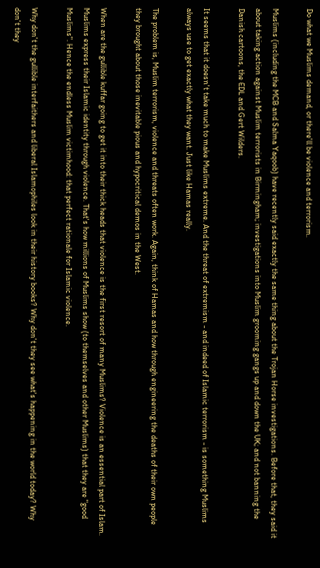Do what we Muslims demand, or there'll be violence and terrorism.

Muslims (including the MCB and Salma Yaqoob) have recently said exactly the same thing about the Trojan Horse investigations. Before that, they said it about taking action against Muslim terrorists in Birmingham; investigations into Muslim grooming gangs up and down the UK; and not banning the Danish cartoons, the EDL and Gert Wilders.

It seems that it doesn't take much to make Muslims extreme. And the threat of extremism - and indeed of Islamic terrorism - is something Muslims always use to get exactly what they want. Just like Hamas really.

The problem is, Muslim terrorism, violence and threats often work. Again, think of Hamas and how through engineering the deaths of their own people they brought about those inevitable pious and hypocritical demos in the West.

When are the gullible kuffar going to get it into their thick heads that violence is the first resort of many Muslims? Violence is an essential part of Islam. Muslims express their Islamic identity through violence. That's how millions of Muslims show (to themselves and other Muslims) that they are "good Muslims". Hence the endless Muslim victimhood: that perfect rationale for Islamic violence.

Why don't the gullible interfaithers and liberal Islamophiles look in their history books? Why don't they see what's happening in the world today? Why don't they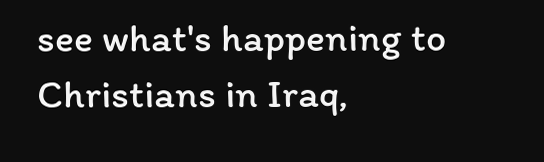see what's happening to Christians in Iraq,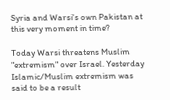Syria and Warsi's own Pakistan at this very moment in time?

Today Warsi threatens Muslim "extremism" over Israel. Yesterday Islamic/Muslim extremism was said to be a result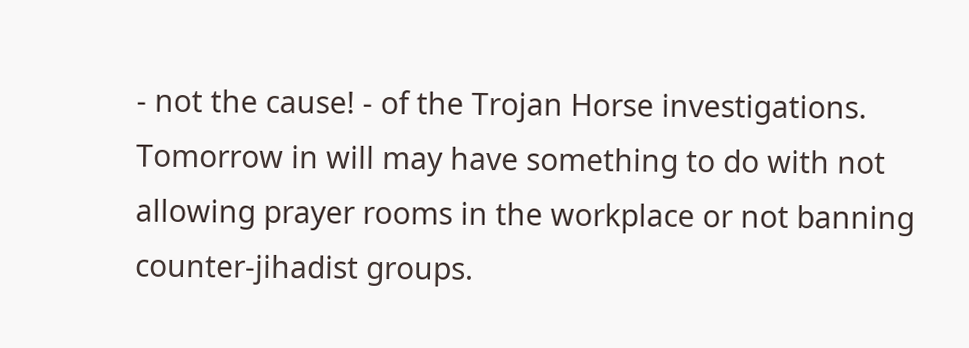- not the cause! - of the Trojan Horse investigations. Tomorrow in will may have something to do with not allowing prayer rooms in the workplace or not banning counter-jihadist groups.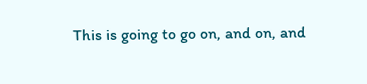This is going to go on, and on, and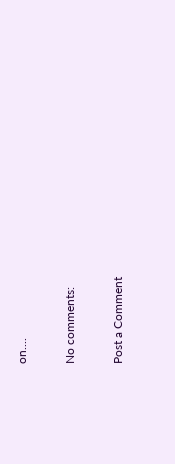on....

No comments:

Post a Comment